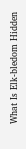What Is Elk-bledom Hidden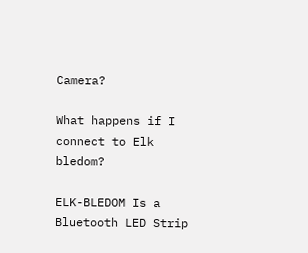Camera?

What happens if I connect to Elk bledom?

ELK-BLEDOM Is a Bluetooth LED Strip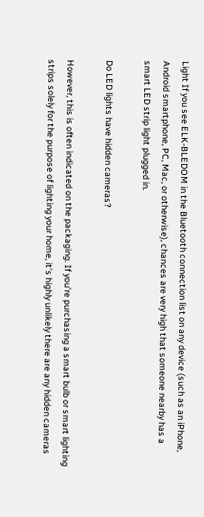Light If you see ELK-BLEDOM in the Bluetooth connection list on any device (such as an iPhone, Android smartphone, PC, Mac, or otherwise), chances are very high that someone nearby has a smart LED strip light plugged in.

Do LED lights have hidden cameras?

However, this is often indicated on the packaging. If you’re purchasing a smart bulb or smart lighting strips solely for the purpose of lighting your home, it’s highly unlikely there are any hidden cameras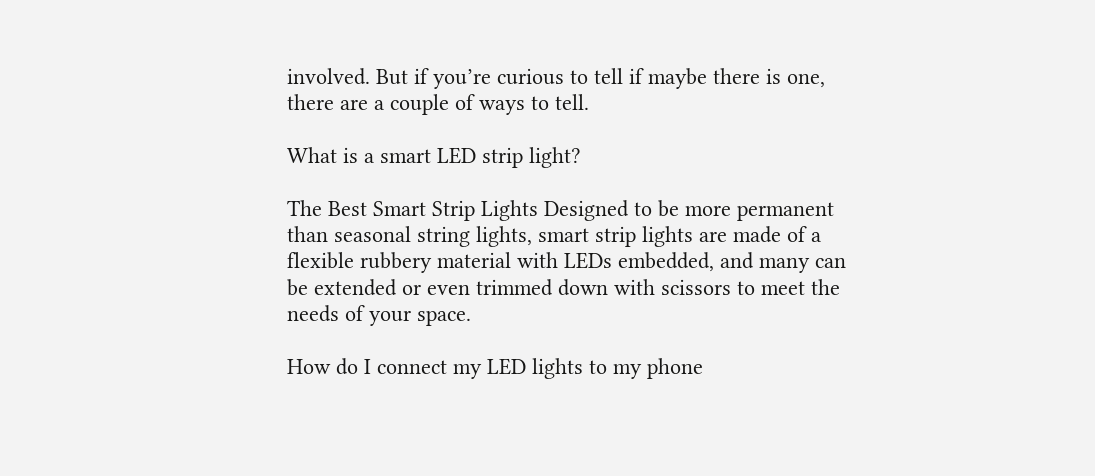involved. But if you’re curious to tell if maybe there is one, there are a couple of ways to tell.

What is a smart LED strip light?

The Best Smart Strip Lights Designed to be more permanent than seasonal string lights, smart strip lights are made of a flexible rubbery material with LEDs embedded, and many can be extended or even trimmed down with scissors to meet the needs of your space.

How do I connect my LED lights to my phone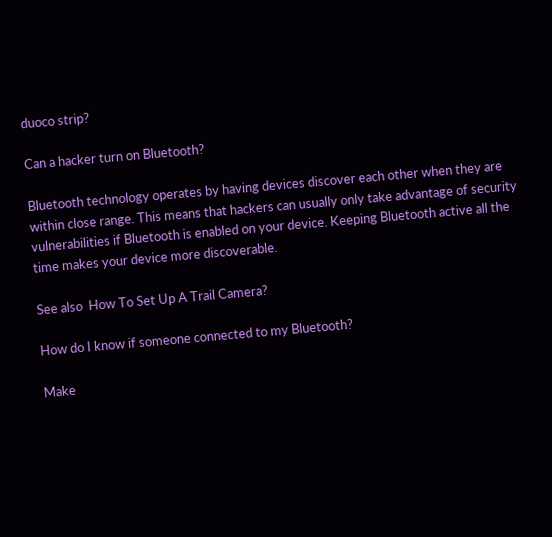duoco strip?

Can a hacker turn on Bluetooth?

Bluetooth technology operates by having devices discover each other when they are within close range. This means that hackers can usually only take advantage of security vulnerabilities if Bluetooth is enabled on your device. Keeping Bluetooth active all the time makes your device more discoverable.

See also  How To Set Up A Trail Camera?

How do I know if someone connected to my Bluetooth?

Make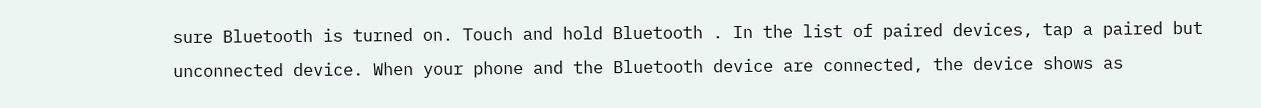sure Bluetooth is turned on. Touch and hold Bluetooth . In the list of paired devices, tap a paired but unconnected device. When your phone and the Bluetooth device are connected, the device shows as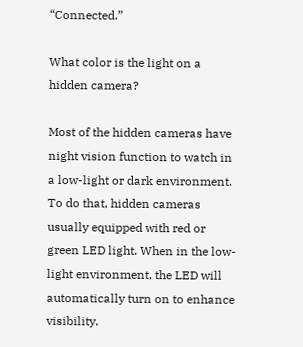“Connected.”

What color is the light on a hidden camera?

Most of the hidden cameras have night vision function to watch in a low-light or dark environment. To do that, hidden cameras usually equipped with red or green LED light. When in the low-light environment, the LED will automatically turn on to enhance visibility.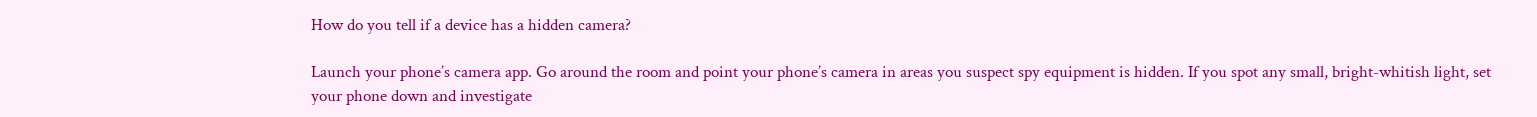How do you tell if a device has a hidden camera?

Launch your phone’s camera app. Go around the room and point your phone’s camera in areas you suspect spy equipment is hidden. If you spot any small, bright-whitish light, set your phone down and investigate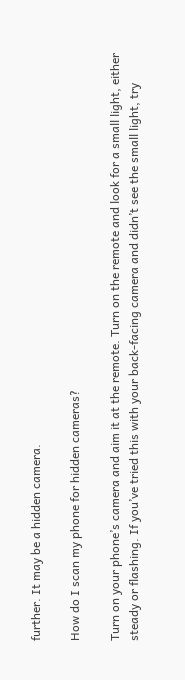further. It may be a hidden camera.

How do I scan my phone for hidden cameras?

Turn on your phone’s camera and aim it at the remote. Turn on the remote and look for a small light, either steady or flashing. If you’ve tried this with your back-facing camera and didn’t see the small light, try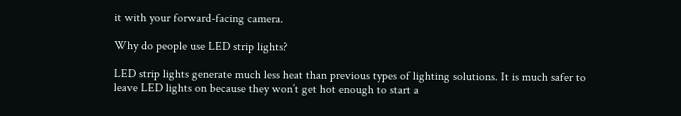it with your forward-facing camera.

Why do people use LED strip lights?

LED strip lights generate much less heat than previous types of lighting solutions. It is much safer to leave LED lights on because they won’t get hot enough to start a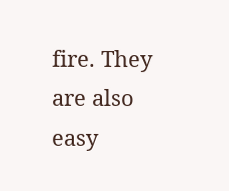fire. They are also easy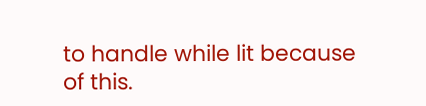to handle while lit because of this.